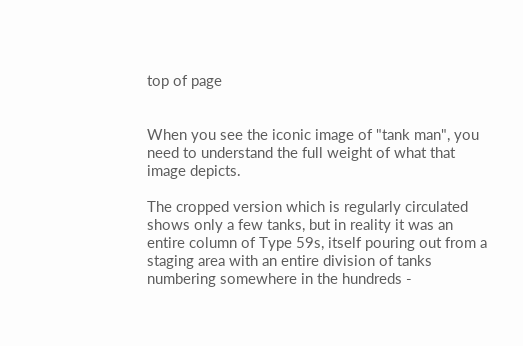top of page


When you see the iconic image of "tank man", you need to understand the full weight of what that image depicts.

The cropped version which is regularly circulated shows only a few tanks, but in reality it was an entire column of Type 59s, itself pouring out from a staging area with an entire division of tanks numbering somewhere in the hundreds -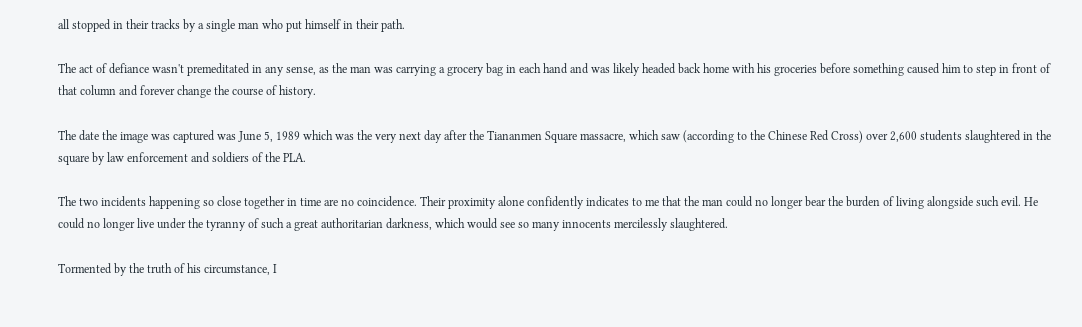all stopped in their tracks by a single man who put himself in their path.

The act of defiance wasn't premeditated in any sense, as the man was carrying a grocery bag in each hand and was likely headed back home with his groceries before something caused him to step in front of that column and forever change the course of history.

The date the image was captured was June 5, 1989 which was the very next day after the Tiananmen Square massacre, which saw (according to the Chinese Red Cross) over 2,600 students slaughtered in the square by law enforcement and soldiers of the PLA.

The two incidents happening so close together in time are no coincidence. Their proximity alone confidently indicates to me that the man could no longer bear the burden of living alongside such evil. He could no longer live under the tyranny of such a great authoritarian darkness, which would see so many innocents mercilessly slaughtered.

Tormented by the truth of his circumstance, I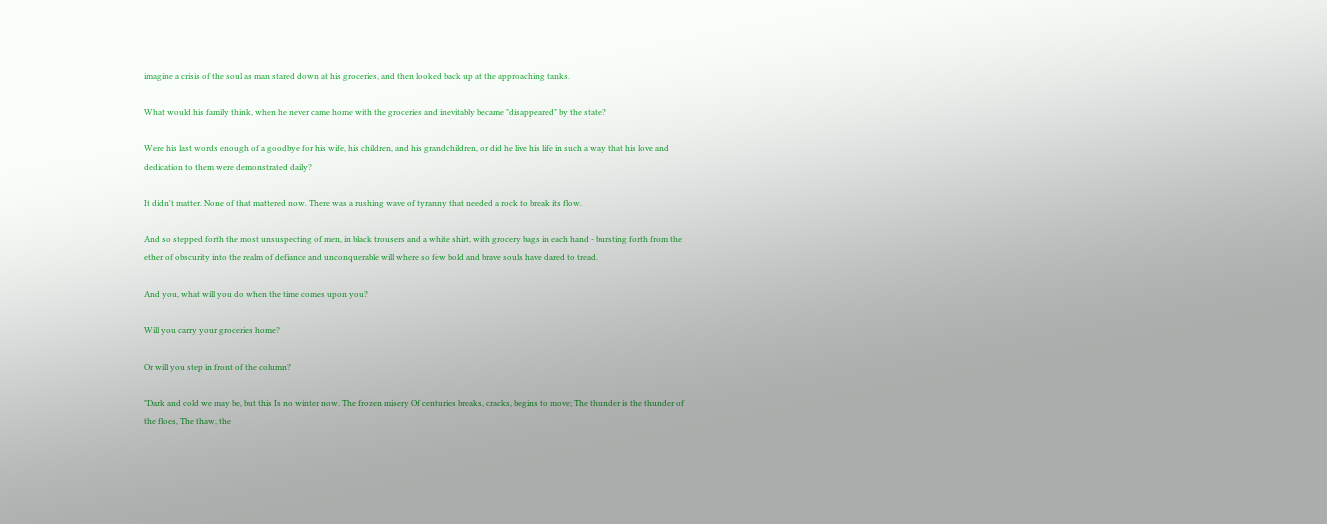imagine a crisis of the soul as man stared down at his groceries, and then looked back up at the approaching tanks.

What would his family think, when he never came home with the groceries and inevitably became "disappeared" by the state?

Were his last words enough of a goodbye for his wife, his children, and his grandchildren, or did he live his life in such a way that his love and dedication to them were demonstrated daily?

It didn't matter. None of that mattered now. There was a rushing wave of tyranny that needed a rock to break its flow.

And so stepped forth the most unsuspecting of men, in black trousers and a white shirt, with grocery bags in each hand - bursting forth from the ether of obscurity into the realm of defiance and unconquerable will where so few bold and brave souls have dared to tread.

And you, what will you do when the time comes upon you?

Will you carry your groceries home?

Or will you step in front of the column?

"Dark and cold we may be, but this Is no winter now. The frozen misery Of centuries breaks, cracks, begins to move; The thunder is the thunder of the floes, The thaw, the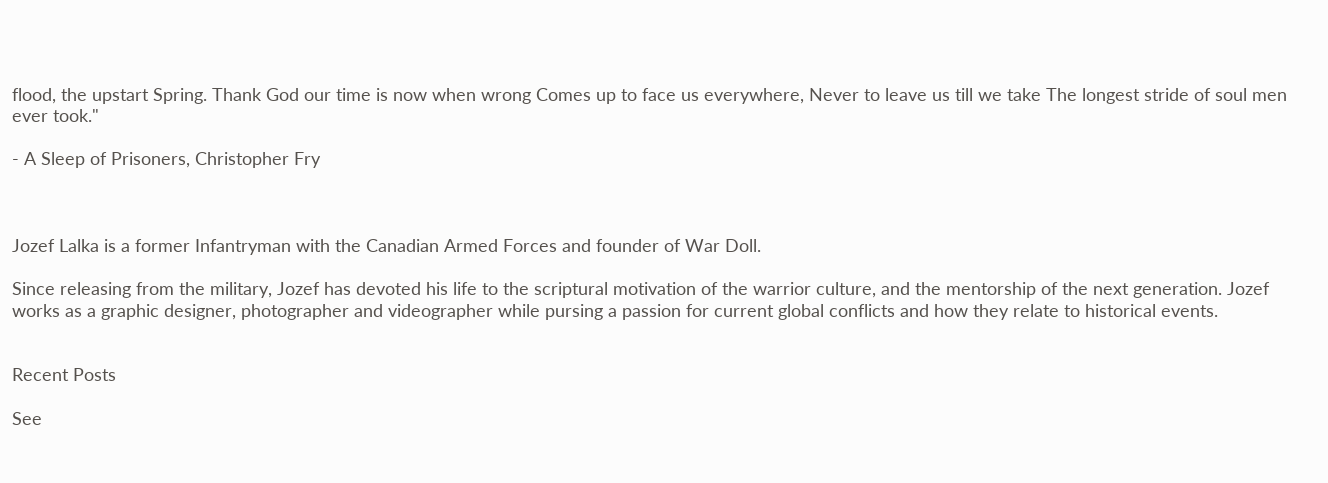flood, the upstart Spring. Thank God our time is now when wrong Comes up to face us everywhere, Never to leave us till we take The longest stride of soul men ever took."

- A Sleep of Prisoners, Christopher Fry



Jozef Lalka is a former Infantryman with the Canadian Armed Forces and founder of War Doll.

Since releasing from the military, Jozef has devoted his life to the scriptural motivation of the warrior culture, and the mentorship of the next generation. Jozef works as a graphic designer, photographer and videographer while pursing a passion for current global conflicts and how they relate to historical events.


Recent Posts

See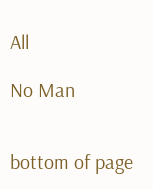All

No Man


bottom of page